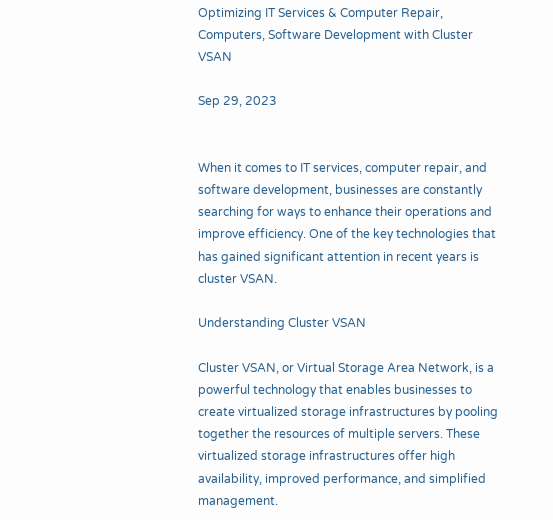Optimizing IT Services & Computer Repair, Computers, Software Development with Cluster VSAN

Sep 29, 2023


When it comes to IT services, computer repair, and software development, businesses are constantly searching for ways to enhance their operations and improve efficiency. One of the key technologies that has gained significant attention in recent years is cluster VSAN.

Understanding Cluster VSAN

Cluster VSAN, or Virtual Storage Area Network, is a powerful technology that enables businesses to create virtualized storage infrastructures by pooling together the resources of multiple servers. These virtualized storage infrastructures offer high availability, improved performance, and simplified management.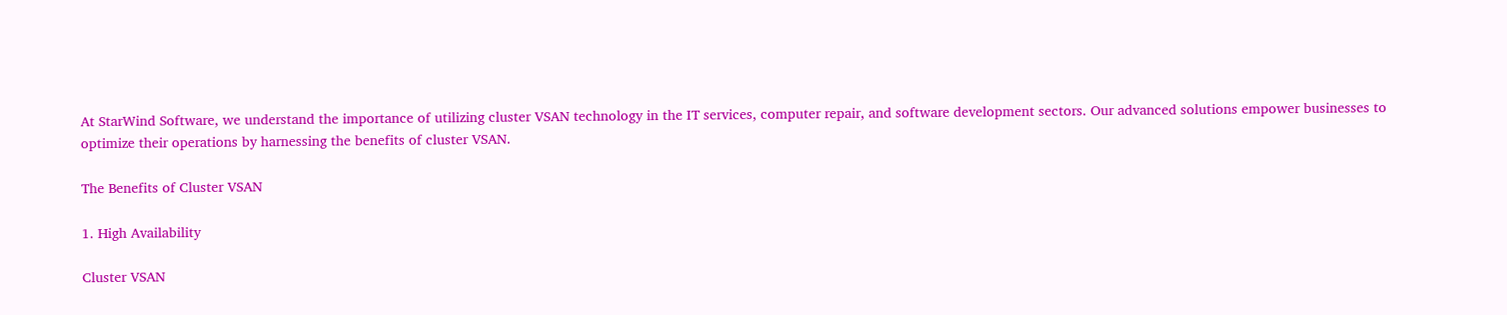At StarWind Software, we understand the importance of utilizing cluster VSAN technology in the IT services, computer repair, and software development sectors. Our advanced solutions empower businesses to optimize their operations by harnessing the benefits of cluster VSAN.

The Benefits of Cluster VSAN

1. High Availability

Cluster VSAN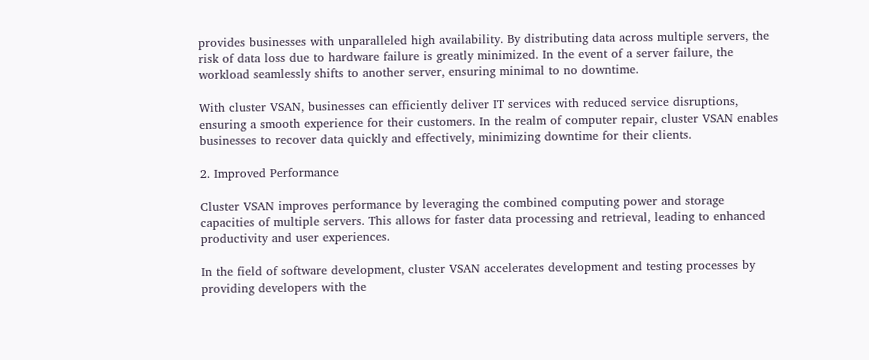provides businesses with unparalleled high availability. By distributing data across multiple servers, the risk of data loss due to hardware failure is greatly minimized. In the event of a server failure, the workload seamlessly shifts to another server, ensuring minimal to no downtime.

With cluster VSAN, businesses can efficiently deliver IT services with reduced service disruptions, ensuring a smooth experience for their customers. In the realm of computer repair, cluster VSAN enables businesses to recover data quickly and effectively, minimizing downtime for their clients.

2. Improved Performance

Cluster VSAN improves performance by leveraging the combined computing power and storage capacities of multiple servers. This allows for faster data processing and retrieval, leading to enhanced productivity and user experiences.

In the field of software development, cluster VSAN accelerates development and testing processes by providing developers with the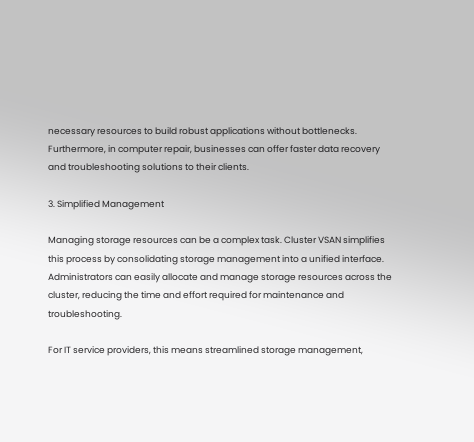necessary resources to build robust applications without bottlenecks. Furthermore, in computer repair, businesses can offer faster data recovery and troubleshooting solutions to their clients.

3. Simplified Management

Managing storage resources can be a complex task. Cluster VSAN simplifies this process by consolidating storage management into a unified interface. Administrators can easily allocate and manage storage resources across the cluster, reducing the time and effort required for maintenance and troubleshooting.

For IT service providers, this means streamlined storage management,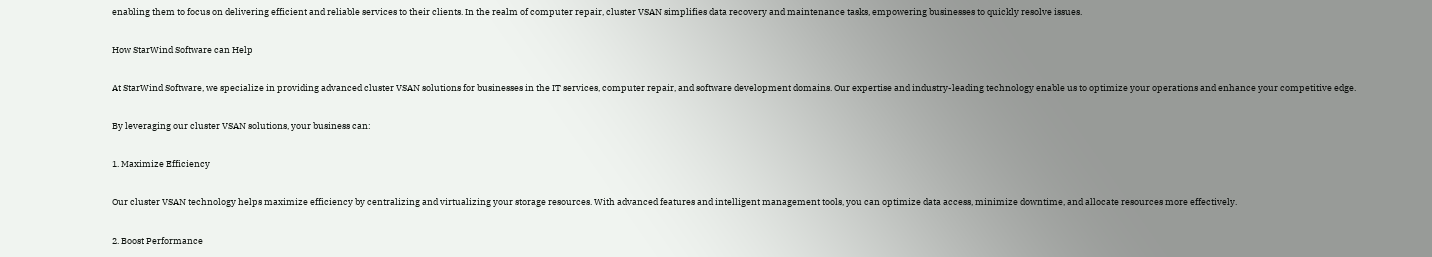enabling them to focus on delivering efficient and reliable services to their clients. In the realm of computer repair, cluster VSAN simplifies data recovery and maintenance tasks, empowering businesses to quickly resolve issues.

How StarWind Software can Help

At StarWind Software, we specialize in providing advanced cluster VSAN solutions for businesses in the IT services, computer repair, and software development domains. Our expertise and industry-leading technology enable us to optimize your operations and enhance your competitive edge.

By leveraging our cluster VSAN solutions, your business can:

1. Maximize Efficiency

Our cluster VSAN technology helps maximize efficiency by centralizing and virtualizing your storage resources. With advanced features and intelligent management tools, you can optimize data access, minimize downtime, and allocate resources more effectively.

2. Boost Performance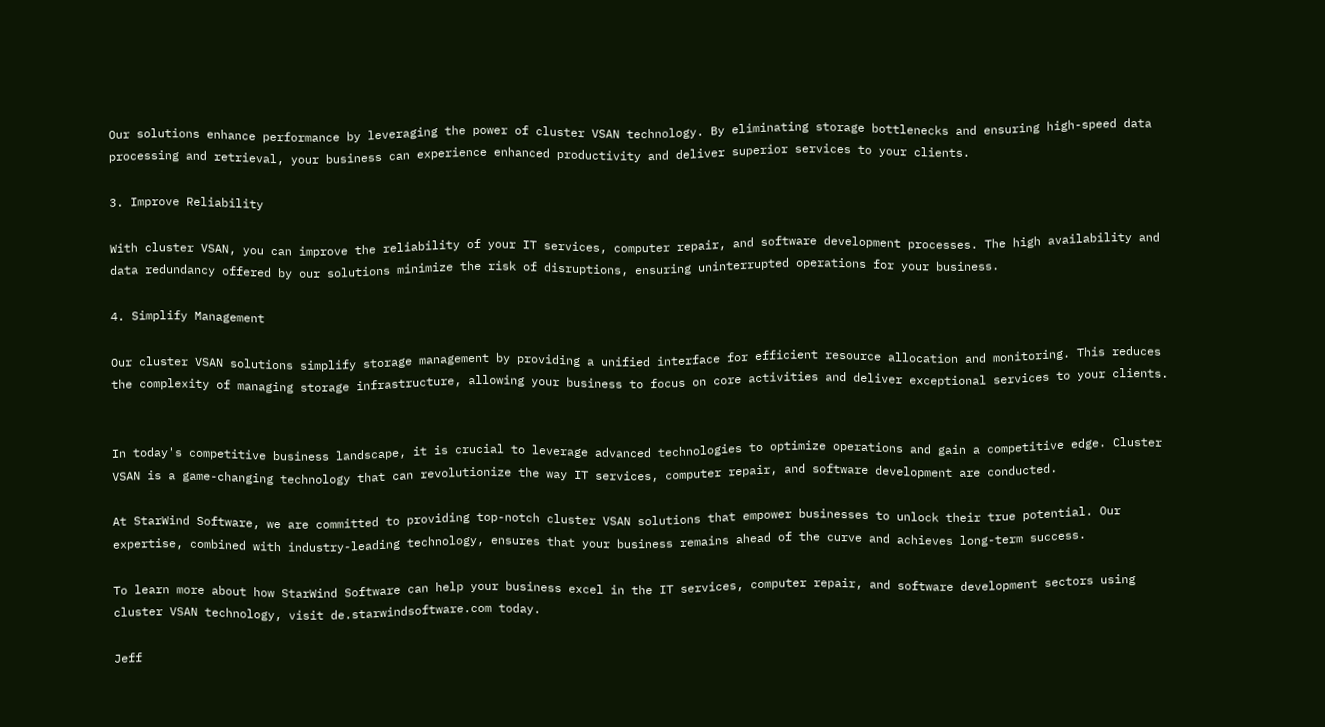Our solutions enhance performance by leveraging the power of cluster VSAN technology. By eliminating storage bottlenecks and ensuring high-speed data processing and retrieval, your business can experience enhanced productivity and deliver superior services to your clients.

3. Improve Reliability

With cluster VSAN, you can improve the reliability of your IT services, computer repair, and software development processes. The high availability and data redundancy offered by our solutions minimize the risk of disruptions, ensuring uninterrupted operations for your business.

4. Simplify Management

Our cluster VSAN solutions simplify storage management by providing a unified interface for efficient resource allocation and monitoring. This reduces the complexity of managing storage infrastructure, allowing your business to focus on core activities and deliver exceptional services to your clients.


In today's competitive business landscape, it is crucial to leverage advanced technologies to optimize operations and gain a competitive edge. Cluster VSAN is a game-changing technology that can revolutionize the way IT services, computer repair, and software development are conducted.

At StarWind Software, we are committed to providing top-notch cluster VSAN solutions that empower businesses to unlock their true potential. Our expertise, combined with industry-leading technology, ensures that your business remains ahead of the curve and achieves long-term success.

To learn more about how StarWind Software can help your business excel in the IT services, computer repair, and software development sectors using cluster VSAN technology, visit de.starwindsoftware.com today.

Jeff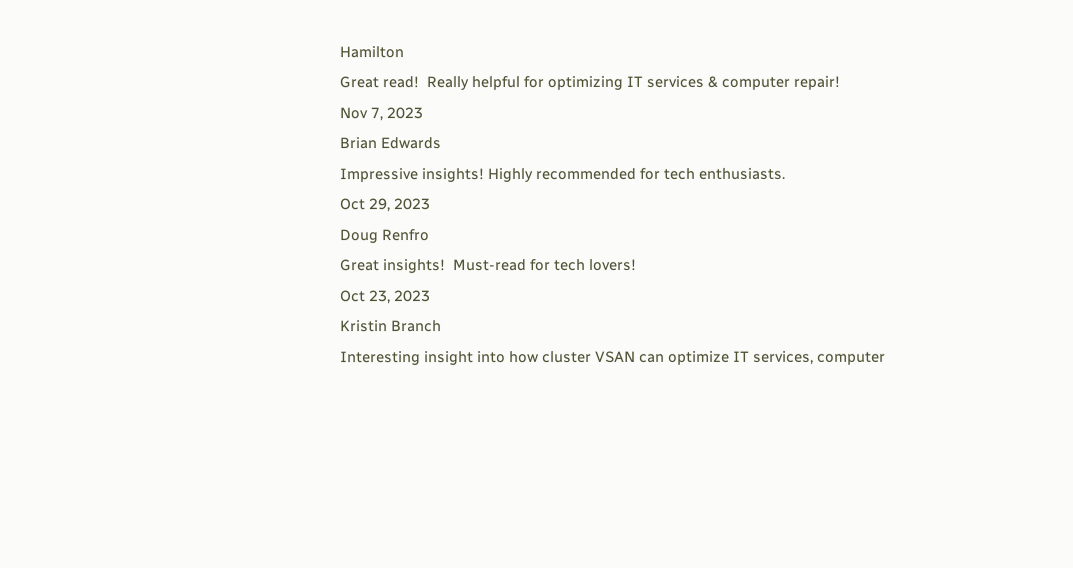Hamilton
Great read!  Really helpful for optimizing IT services & computer repair!
Nov 7, 2023
Brian Edwards
Impressive insights! Highly recommended for tech enthusiasts.
Oct 29, 2023
Doug Renfro
Great insights!  Must-read for tech lovers!
Oct 23, 2023
Kristin Branch
Interesting insight into how cluster VSAN can optimize IT services, computer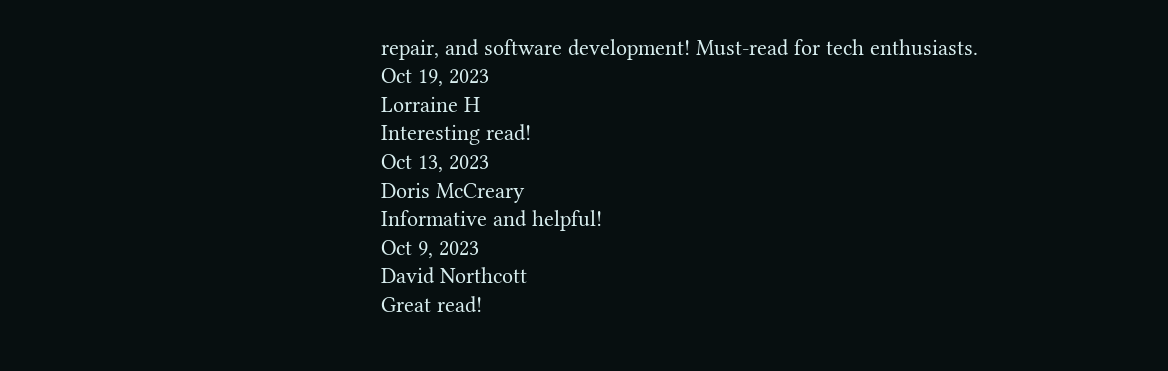repair, and software development! Must-read for tech enthusiasts.
Oct 19, 2023
Lorraine H
Interesting read!
Oct 13, 2023
Doris McCreary
Informative and helpful!
Oct 9, 2023
David Northcott
Great read!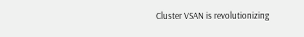Cluster VSAN is revolutionizing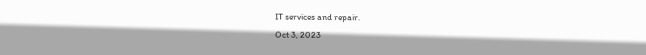IT services and repair.
Oct 3, 2023